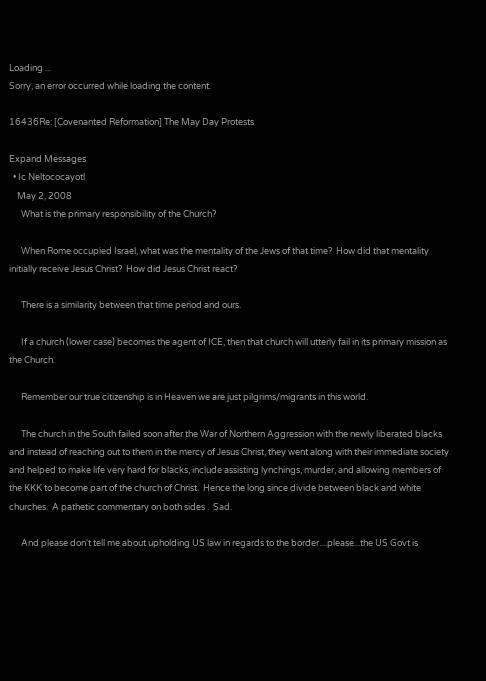Loading ...
Sorry, an error occurred while loading the content.

16436Re: [Covenanted Reformation] The May Day Protests

Expand Messages
  • Ic Neltococayotl
    May 2, 2008
      What is the primary responsibility of the Church?

      When Rome occupied Israel, what was the mentality of the Jews of that time?  How did that mentality initially receive Jesus Christ?  How did Jesus Christ react?

      There is a similarity between that time period and ours.

      If a church (lower case) becomes the agent of ICE, then that church will utterly fail in its primary mission as the Church.

      Remember our true citizenship is in Heaven we are just pilgrims/migrants in this world.

      The church in the South failed soon after the War of Northern Aggression with the newly liberated blacks and instead of reaching out to them in the mercy of Jesus Christ, they went along with their immediate society and helped to make life very hard for blacks, include assisting lynchings, murder, and allowing members of the KKK to become part of the church of Christ.  Hence the long since divide between black and white churches.  A pathetic commentary on both sides .  Sad.

      And please don't tell me about upholding US law in regards to the border....please...the US Govt is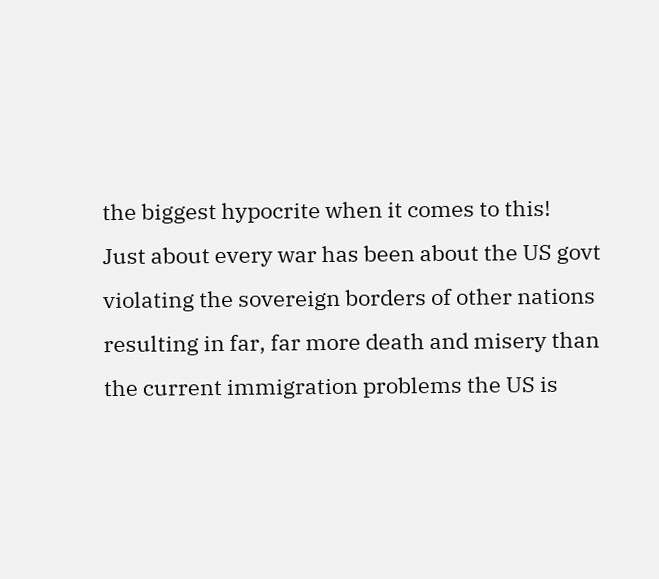the biggest hypocrite when it comes to this!  Just about every war has been about the US govt violating the sovereign borders of other nations resulting in far, far more death and misery than the current immigration problems the US is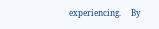experiencing.     By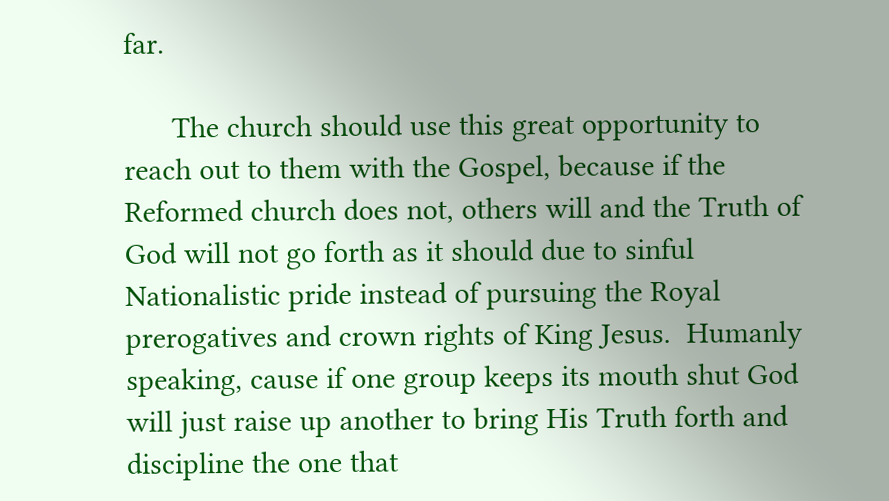far.

      The church should use this great opportunity to reach out to them with the Gospel, because if the Reformed church does not, others will and the Truth of God will not go forth as it should due to sinful Nationalistic pride instead of pursuing the Royal prerogatives and crown rights of King Jesus.  Humanly speaking, cause if one group keeps its mouth shut God will just raise up another to bring His Truth forth and discipline the one that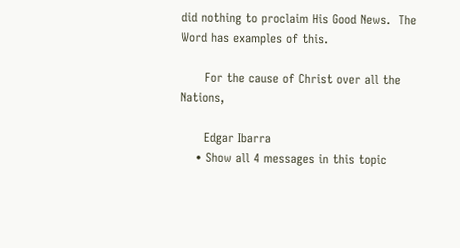did nothing to proclaim His Good News.  The Word has examples of this.

      For the cause of Christ over all the Nations,

      Edgar Ibarra
    • Show all 4 messages in this topic